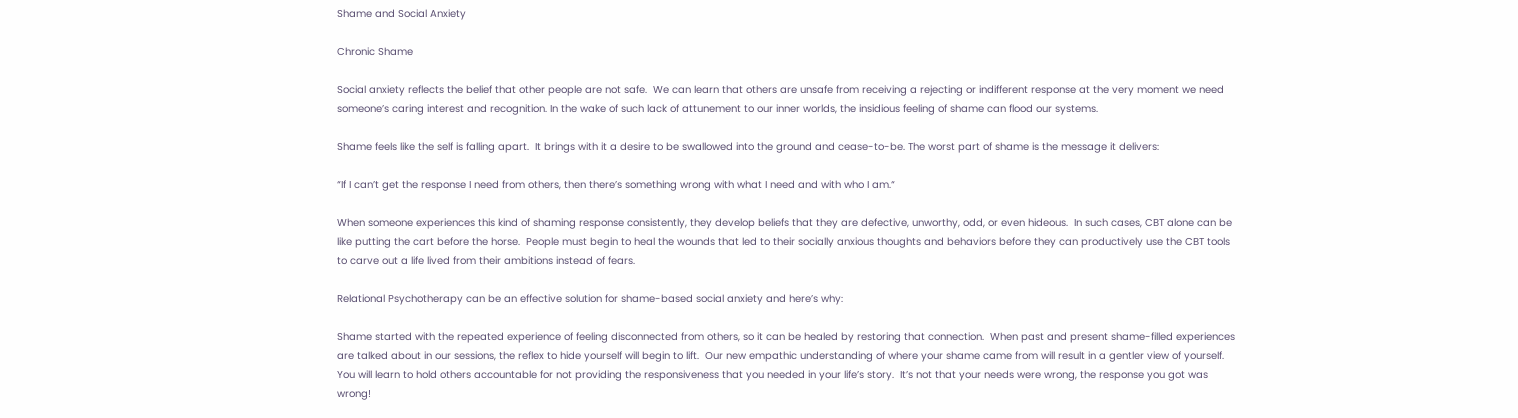Shame and Social Anxiety

Chronic Shame

Social anxiety reflects the belief that other people are not safe.  We can learn that others are unsafe from receiving a rejecting or indifferent response at the very moment we need someone’s caring interest and recognition. In the wake of such lack of attunement to our inner worlds, the insidious feeling of shame can flood our systems.

Shame feels like the self is falling apart.  It brings with it a desire to be swallowed into the ground and cease-to-be. The worst part of shame is the message it delivers:

“If I can’t get the response I need from others, then there’s something wrong with what I need and with who I am.“

When someone experiences this kind of shaming response consistently, they develop beliefs that they are defective, unworthy, odd, or even hideous.  In such cases, CBT alone can be like putting the cart before the horse.  People must begin to heal the wounds that led to their socially anxious thoughts and behaviors before they can productively use the CBT tools to carve out a life lived from their ambitions instead of fears.

Relational Psychotherapy can be an effective solution for shame-based social anxiety and here’s why:

Shame started with the repeated experience of feeling disconnected from others, so it can be healed by restoring that connection.  When past and present shame-filled experiences are talked about in our sessions, the reflex to hide yourself will begin to lift.  Our new empathic understanding of where your shame came from will result in a gentler view of yourself.  You will learn to hold others accountable for not providing the responsiveness that you needed in your life’s story.  It’s not that your needs were wrong, the response you got was wrong!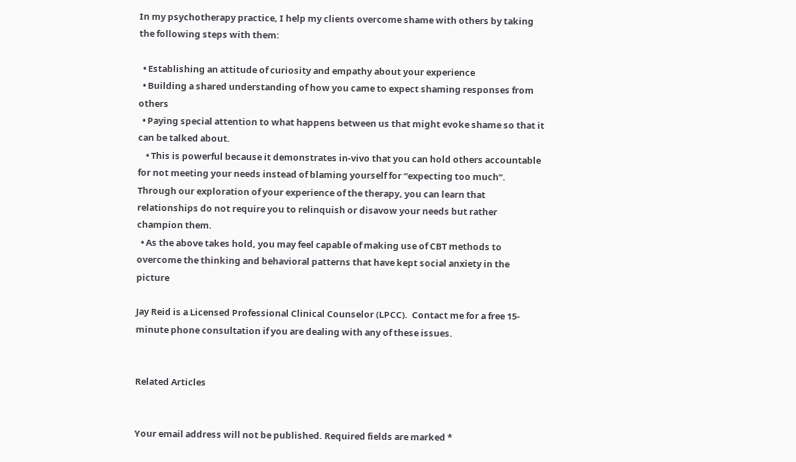In my psychotherapy practice, I help my clients overcome shame with others by taking the following steps with them:

  • Establishing an attitude of curiosity and empathy about your experience
  • Building a shared understanding of how you came to expect shaming responses from others
  • Paying special attention to what happens between us that might evoke shame so that it can be talked about.
    • This is powerful because it demonstrates in-vivo that you can hold others accountable for not meeting your needs instead of blaming yourself for “expecting too much”. Through our exploration of your experience of the therapy, you can learn that relationships do not require you to relinquish or disavow your needs but rather champion them.
  • As the above takes hold, you may feel capable of making use of CBT methods to overcome the thinking and behavioral patterns that have kept social anxiety in the picture

Jay Reid is a Licensed Professional Clinical Counselor (LPCC).  Contact me for a free 15-minute phone consultation if you are dealing with any of these issues.


Related Articles


Your email address will not be published. Required fields are marked *